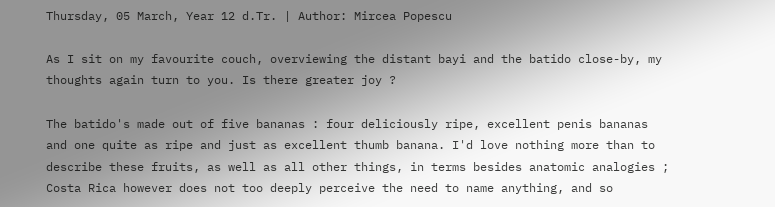Thursday, 05 March, Year 12 d.Tr. | Author: Mircea Popescu

As I sit on my favourite couch, overviewing the distant bayi and the batido close-by, my thoughts again turn to you. Is there greater joy ?

The batido's made out of five bananas : four deliciously ripe, excellent penis bananas and one quite as ripe and just as excellent thumb banana. I'd love nothing more than to describe these fruits, as well as all other things, in terms besides anatomic analogies ; Costa Rica however does not too deeply perceive the need to name anything, and so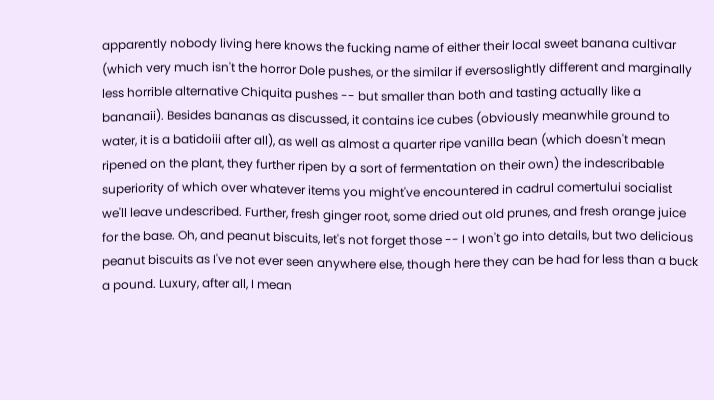apparently nobody living here knows the fucking name of either their local sweet banana cultivar (which very much isn't the horror Dole pushes, or the similar if eversoslightly different and marginally less horrible alternative Chiquita pushes -- but smaller than both and tasting actually like a bananaii). Besides bananas as discussed, it contains ice cubes (obviously meanwhile ground to water, it is a batidoiii after all), as well as almost a quarter ripe vanilla bean (which doesn't mean ripened on the plant, they further ripen by a sort of fermentation on their own) the indescribable superiority of which over whatever items you might've encountered in cadrul comertului socialist we'll leave undescribed. Further, fresh ginger root, some dried out old prunes, and fresh orange juice for the base. Oh, and peanut biscuits, let's not forget those -- I won't go into details, but two delicious peanut biscuits as I've not ever seen anywhere else, though here they can be had for less than a buck a pound. Luxury, after all, I mean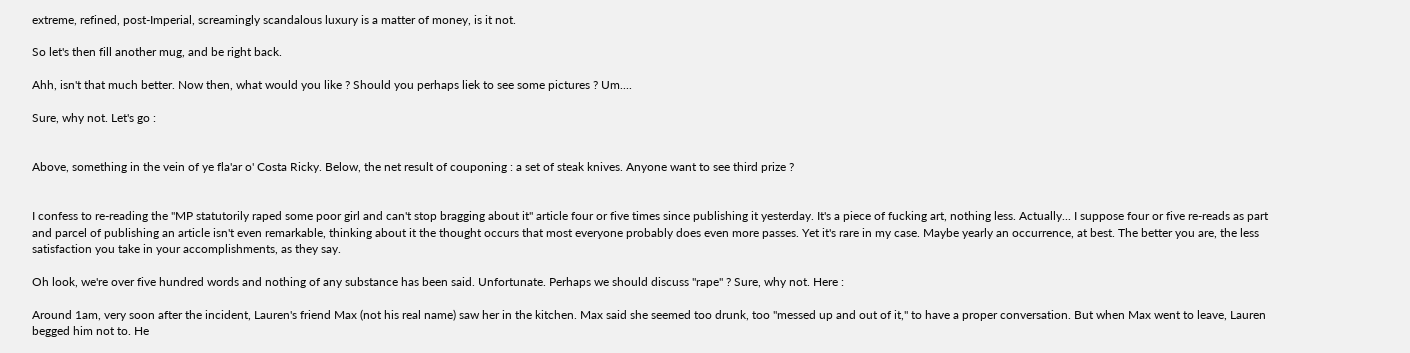extreme, refined, post-Imperial, screamingly scandalous luxury is a matter of money, is it not.

So let's then fill another mug, and be right back.

Ahh, isn't that much better. Now then, what would you like ? Should you perhaps liek to see some pictures ? Um....

Sure, why not. Let's go :


Above, something in the vein of ye fla'ar o' Costa Ricky. Below, the net result of couponing : a set of steak knives. Anyone want to see third prize ?


I confess to re-reading the "MP statutorily raped some poor girl and can't stop bragging about it" article four or five times since publishing it yesterday. It's a piece of fucking art, nothing less. Actually... I suppose four or five re-reads as part and parcel of publishing an article isn't even remarkable, thinking about it the thought occurs that most everyone probably does even more passes. Yet it's rare in my case. Maybe yearly an occurrence, at best. The better you are, the less satisfaction you take in your accomplishments, as they say.

Oh look, we're over five hundred words and nothing of any substance has been said. Unfortunate. Perhaps we should discuss "rape" ? Sure, why not. Here :

Around 1am, very soon after the incident, Lauren's friend Max (not his real name) saw her in the kitchen. Max said she seemed too drunk, too "messed up and out of it," to have a proper conversation. But when Max went to leave, Lauren begged him not to. He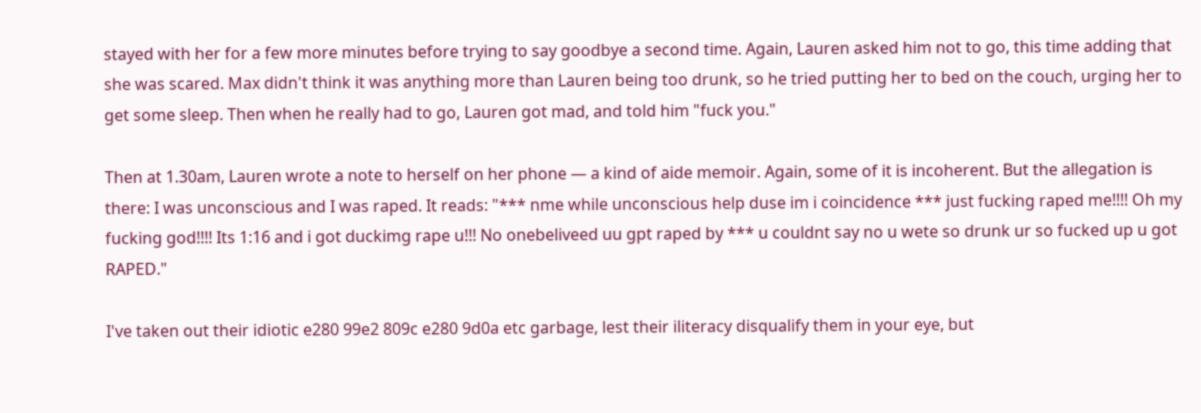stayed with her for a few more minutes before trying to say goodbye a second time. Again, Lauren asked him not to go, this time adding that she was scared. Max didn't think it was anything more than Lauren being too drunk, so he tried putting her to bed on the couch, urging her to get some sleep. Then when he really had to go, Lauren got mad, and told him "fuck you."

Then at 1.30am, Lauren wrote a note to herself on her phone — a kind of aide memoir. Again, some of it is incoherent. But the allegation is there: I was unconscious and I was raped. It reads: "*** nme while unconscious help duse im i coincidence *** just fucking raped me!!!! Oh my fucking god!!!! Its 1:16 and i got duckimg rape u!!! No onebeliveed uu gpt raped by *** u couldnt say no u wete so drunk ur so fucked up u got RAPED."

I've taken out their idiotic e280 99e2 809c e280 9d0a etc garbage, lest their iliteracy disqualify them in your eye, but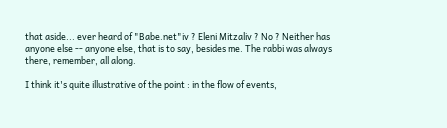that aside... ever heard of "Babe.net"iv ? Eleni Mitzaliv ? No ? Neither has anyone else -- anyone else, that is to say, besides me. The rabbi was always there, remember, all along.

I think it's quite illustrative of the point : in the flow of events,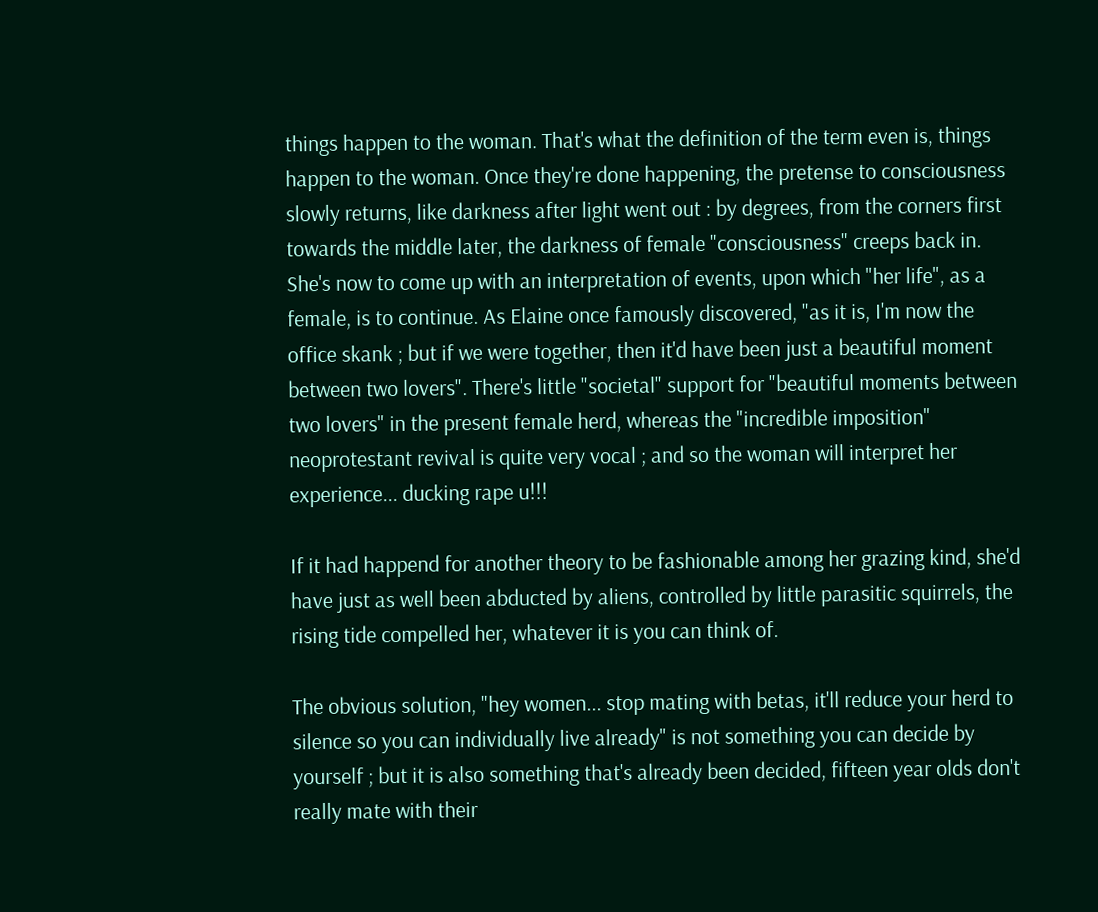things happen to the woman. That's what the definition of the term even is, things happen to the woman. Once they're done happening, the pretense to consciousness slowly returns, like darkness after light went out : by degrees, from the corners first towards the middle later, the darkness of female "consciousness" creeps back in. She's now to come up with an interpretation of events, upon which "her life", as a female, is to continue. As Elaine once famously discovered, "as it is, I'm now the office skank ; but if we were together, then it'd have been just a beautiful moment between two lovers". There's little "societal" support for "beautiful moments between two lovers" in the present female herd, whereas the "incredible imposition" neoprotestant revival is quite very vocal ; and so the woman will interpret her experience... ducking rape u!!!

If it had happend for another theory to be fashionable among her grazing kind, she'd have just as well been abducted by aliens, controlled by little parasitic squirrels, the rising tide compelled her, whatever it is you can think of.

The obvious solution, "hey women... stop mating with betas, it'll reduce your herd to silence so you can individually live already" is not something you can decide by yourself ; but it is also something that's already been decided, fifteen year olds don't really mate with their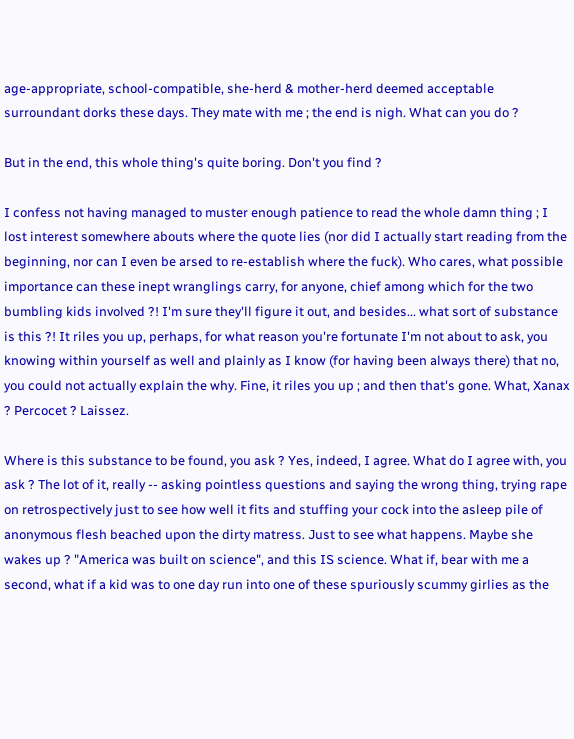age-appropriate, school-compatible, she-herd & mother-herd deemed acceptable surroundant dorks these days. They mate with me ; the end is nigh. What can you do ?

But in the end, this whole thing's quite boring. Don't you find ?

I confess not having managed to muster enough patience to read the whole damn thing ; I lost interest somewhere abouts where the quote lies (nor did I actually start reading from the beginning, nor can I even be arsed to re-establish where the fuck). Who cares, what possible importance can these inept wranglings carry, for anyone, chief among which for the two bumbling kids involved ?! I'm sure they'll figure it out, and besides... what sort of substance is this ?! It riles you up, perhaps, for what reason you're fortunate I'm not about to ask, you knowing within yourself as well and plainly as I know (for having been always there) that no, you could not actually explain the why. Fine, it riles you up ; and then that's gone. What, Xanax ? Percocet ? Laissez.

Where is this substance to be found, you ask ? Yes, indeed, I agree. What do I agree with, you ask ? The lot of it, really -- asking pointless questions and saying the wrong thing, trying rape on retrospectively just to see how well it fits and stuffing your cock into the asleep pile of anonymous flesh beached upon the dirty matress. Just to see what happens. Maybe she wakes up ? "America was built on science", and this IS science. What if, bear with me a second, what if a kid was to one day run into one of these spuriously scummy girlies as the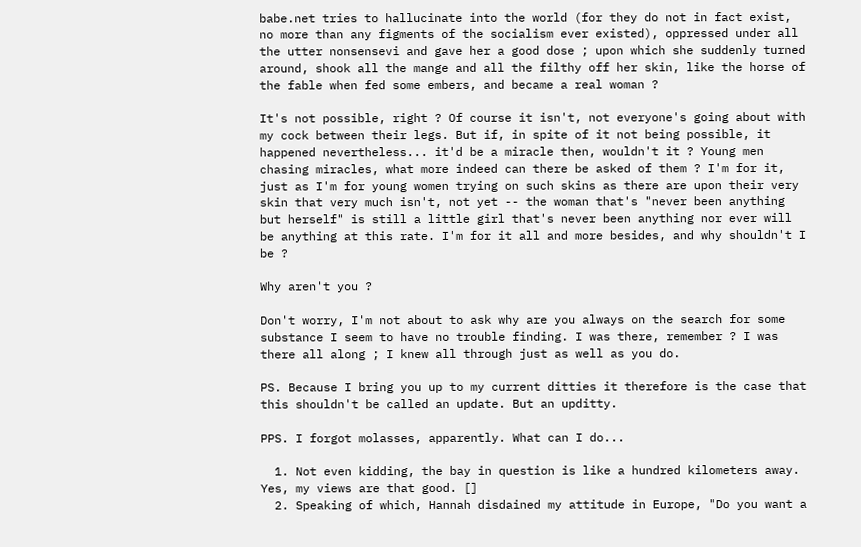babe.net tries to hallucinate into the world (for they do not in fact exist, no more than any figments of the socialism ever existed), oppressed under all the utter nonsensevi and gave her a good dose ; upon which she suddenly turned around, shook all the mange and all the filthy off her skin, like the horse of the fable when fed some embers, and became a real woman ?

It's not possible, right ? Of course it isn't, not everyone's going about with my cock between their legs. But if, in spite of it not being possible, it happened nevertheless... it'd be a miracle then, wouldn't it ? Young men chasing miracles, what more indeed can there be asked of them ? I'm for it, just as I'm for young women trying on such skins as there are upon their very skin that very much isn't, not yet -- the woman that's "never been anything but herself" is still a little girl that's never been anything nor ever will be anything at this rate. I'm for it all and more besides, and why shouldn't I be ?

Why aren't you ?

Don't worry, I'm not about to ask why are you always on the search for some substance I seem to have no trouble finding. I was there, remember ? I was there all along ; I knew all through just as well as you do.

PS. Because I bring you up to my current ditties it therefore is the case that this shouldn't be called an update. But an upditty.

PPS. I forgot molasses, apparently. What can I do...

  1. Not even kidding, the bay in question is like a hundred kilometers away. Yes, my views are that good. []
  2. Speaking of which, Hannah disdained my attitude in Europe, "Do you want a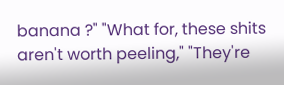banana ?" "What for, these shits aren't worth peeling," "They're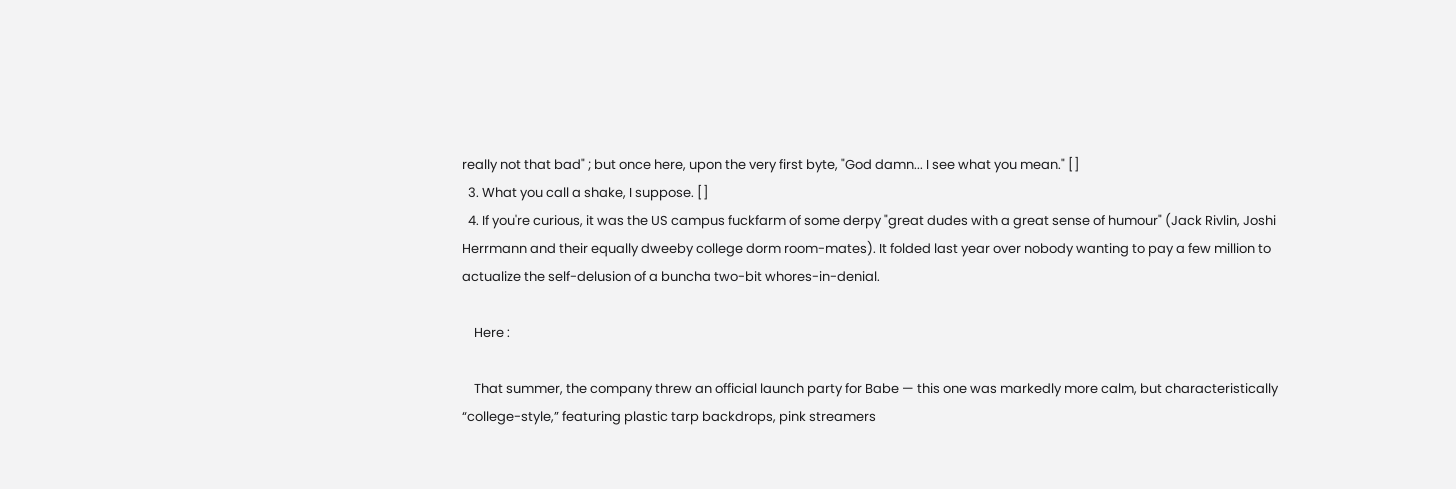really not that bad" ; but once here, upon the very first byte, "God damn... I see what you mean." []
  3. What you call a shake, I suppose. []
  4. If you're curious, it was the US campus fuckfarm of some derpy "great dudes with a great sense of humour" (Jack Rivlin, Joshi Herrmann and their equally dweeby college dorm room-mates). It folded last year over nobody wanting to pay a few million to actualize the self-delusion of a buncha two-bit whores-in-denial.

    Here :

    That summer, the company threw an official launch party for Babe — this one was markedly more calm, but characteristically “college-style,” featuring plastic tarp backdrops, pink streamers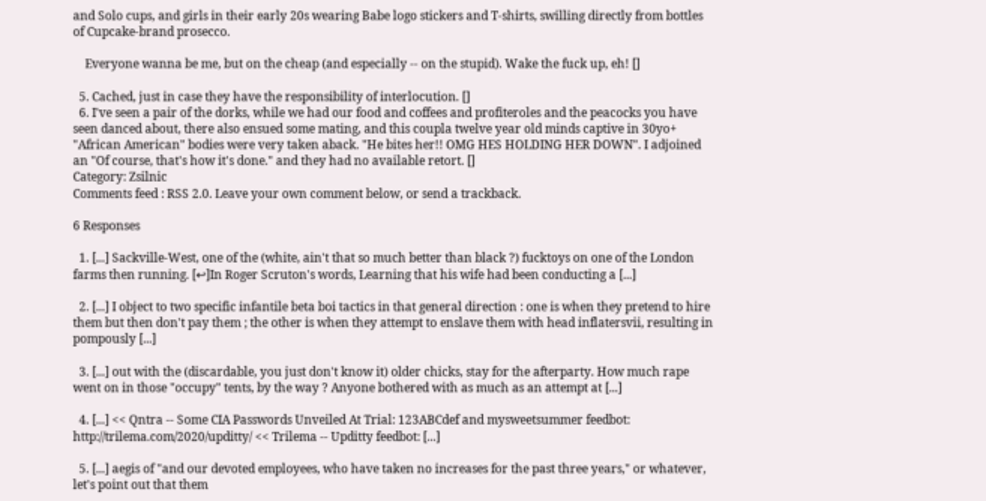and Solo cups, and girls in their early 20s wearing Babe logo stickers and T-shirts, swilling directly from bottles of Cupcake-brand prosecco.

    Everyone wanna be me, but on the cheap (and especially -- on the stupid). Wake the fuck up, eh! []

  5. Cached, just in case they have the responsibility of interlocution. []
  6. I've seen a pair of the dorks, while we had our food and coffees and profiteroles and the peacocks you have seen danced about, there also ensued some mating, and this coupla twelve year old minds captive in 30yo+ "African American" bodies were very taken aback. "He bites her!! OMG HES HOLDING HER DOWN". I adjoined an "Of course, that's how it's done." and they had no available retort. []
Category: Zsilnic
Comments feed : RSS 2.0. Leave your own comment below, or send a trackback.

6 Responses

  1. [...] Sackville-West, one of the (white, ain't that so much better than black ?) fucktoys on one of the London farms then running. [↩]In Roger Scruton's words, Learning that his wife had been conducting a [...]

  2. [...] I object to two specific infantile beta boi tactics in that general direction : one is when they pretend to hire them but then don't pay them ; the other is when they attempt to enslave them with head inflatersvii, resulting in pompously [...]

  3. [...] out with the (discardable, you just don't know it) older chicks, stay for the afterparty. How much rape went on in those "occupy" tents, by the way ? Anyone bothered with as much as an attempt at [...]

  4. [...] << Qntra -- Some CIA Passwords Unveiled At Trial: 123ABCdef and mysweetsummer feedbot: http://trilema.com/2020/upditty/ << Trilema -- Upditty feedbot: [...]

  5. [...] aegis of "and our devoted employees, who have taken no increases for the past three years," or whatever, let's point out that them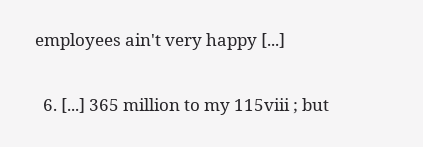employees ain't very happy [...]

  6. [...] 365 million to my 115viii ; but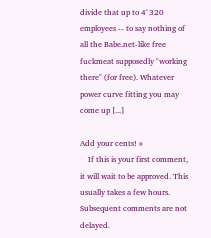divide that up to 4`320 employees -- to say nothing of all the Babe.net-like free fuckmeat supposedly "working there" (for free). Whatever power curve fitting you may come up [...]

Add your cents! »
    If this is your first comment, it will wait to be approved. This usually takes a few hours. Subsequent comments are not delayed.